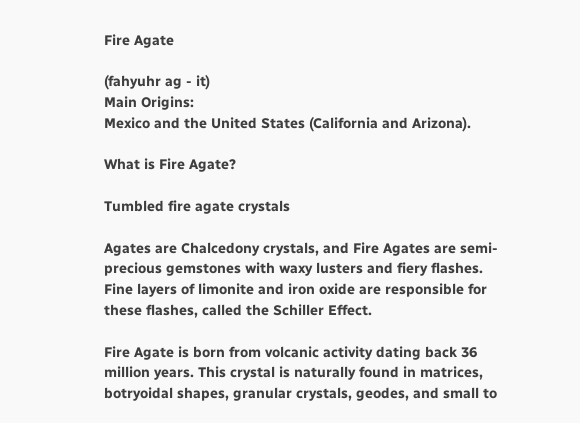Fire Agate

(fahyuhr ag - it)
Main Origins:
Mexico and the United States (California and Arizona).

What is Fire Agate?

Tumbled fire agate crystals

Agates are Chalcedony crystals, and Fire Agates are semi-precious gemstones with waxy lusters and fiery flashes. Fine layers of limonite and iron oxide are responsible for these flashes, called the Schiller Effect.

Fire Agate is born from volcanic activity dating back 36 million years. This crystal is naturally found in matrices, botryoidal shapes, granular crystals, geodes, and small to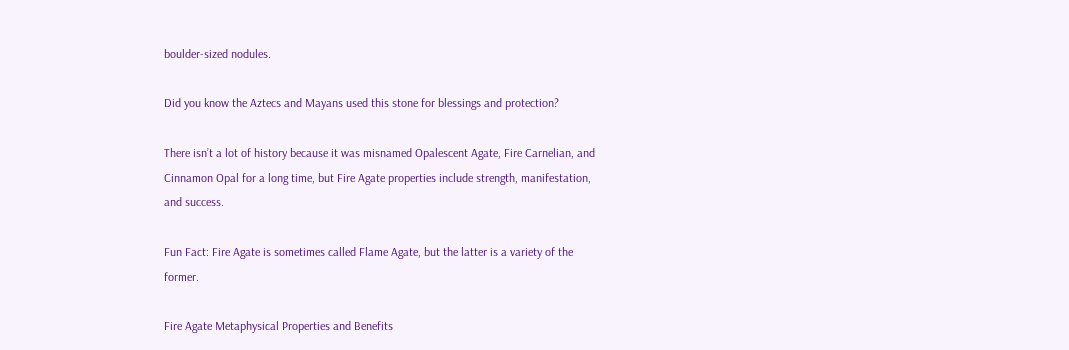boulder-sized nodules.

Did you know the Aztecs and Mayans used this stone for blessings and protection?

There isn’t a lot of history because it was misnamed Opalescent Agate, Fire Carnelian, and Cinnamon Opal for a long time, but Fire Agate properties include strength, manifestation, and success.

Fun Fact: Fire Agate is sometimes called Flame Agate, but the latter is a variety of the former.

Fire Agate Metaphysical Properties and Benefits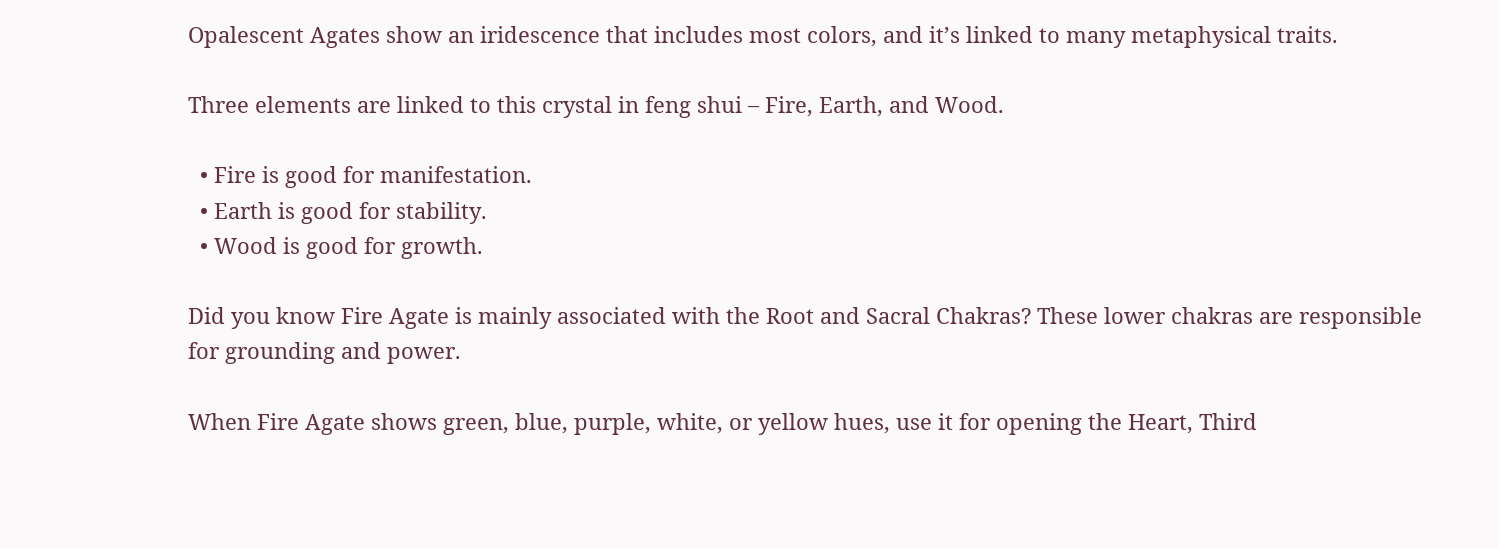Opalescent Agates show an iridescence that includes most colors, and it’s linked to many metaphysical traits.

Three elements are linked to this crystal in feng shui – Fire, Earth, and Wood.

  • Fire is good for manifestation.
  • Earth is good for stability.
  • Wood is good for growth.

Did you know Fire Agate is mainly associated with the Root and Sacral Chakras? These lower chakras are responsible for grounding and power.

When Fire Agate shows green, blue, purple, white, or yellow hues, use it for opening the Heart, Third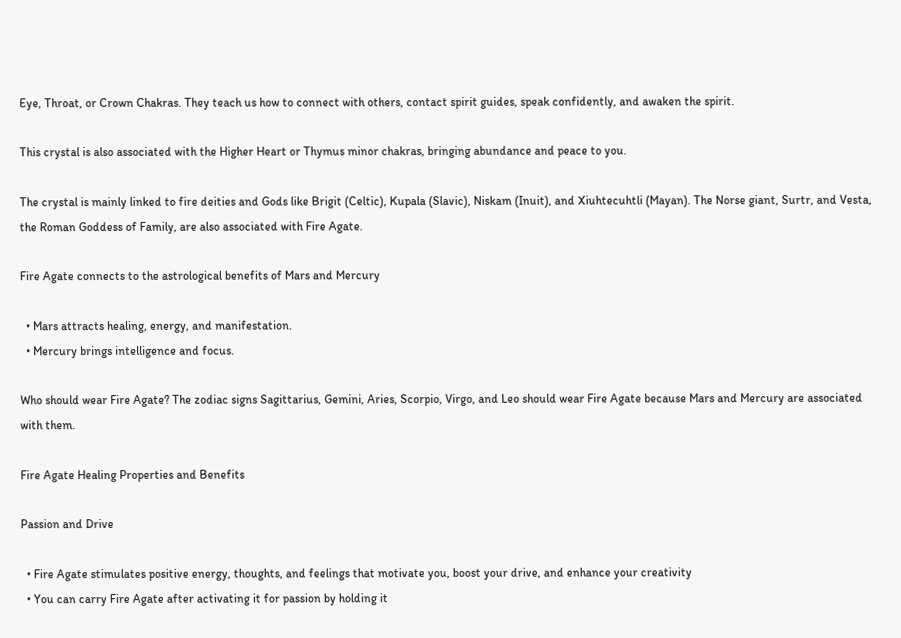Eye, Throat, or Crown Chakras. They teach us how to connect with others, contact spirit guides, speak confidently, and awaken the spirit.

This crystal is also associated with the Higher Heart or Thymus minor chakras, bringing abundance and peace to you.

The crystal is mainly linked to fire deities and Gods like Brigit (Celtic), Kupala (Slavic), Niskam (Inuit), and Xiuhtecuhtli (Mayan). The Norse giant, Surtr, and Vesta, the Roman Goddess of Family, are also associated with Fire Agate.

Fire Agate connects to the astrological benefits of Mars and Mercury

  • Mars attracts healing, energy, and manifestation.
  • Mercury brings intelligence and focus.

Who should wear Fire Agate? The zodiac signs Sagittarius, Gemini, Aries, Scorpio, Virgo, and Leo should wear Fire Agate because Mars and Mercury are associated with them.

Fire Agate Healing Properties and Benefits

Passion and Drive

  • Fire Agate stimulates positive energy, thoughts, and feelings that motivate you, boost your drive, and enhance your creativity
  • You can carry Fire Agate after activating it for passion by holding it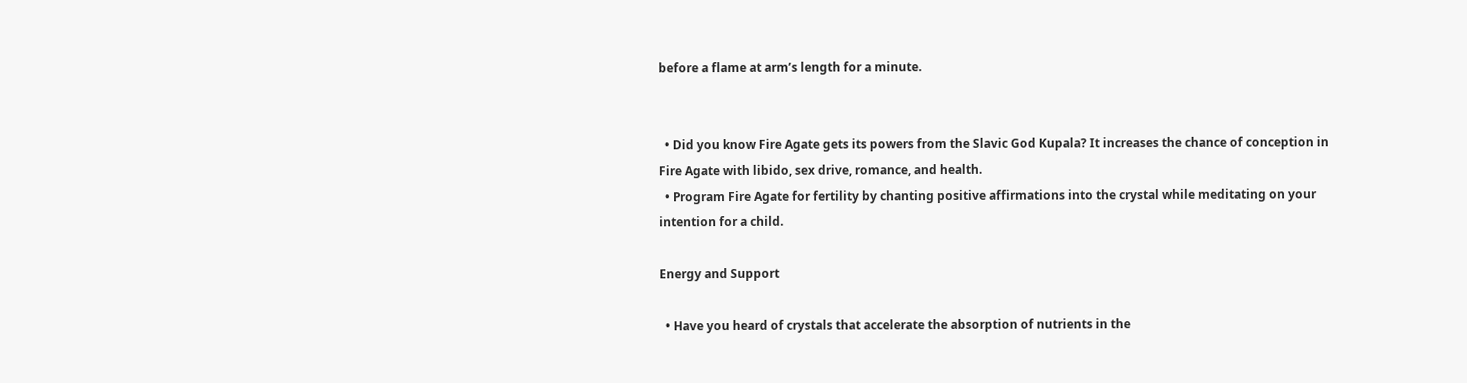before a flame at arm’s length for a minute.


  • Did you know Fire Agate gets its powers from the Slavic God Kupala? It increases the chance of conception in Fire Agate with libido, sex drive, romance, and health.
  • Program Fire Agate for fertility by chanting positive affirmations into the crystal while meditating on your intention for a child.

Energy and Support

  • Have you heard of crystals that accelerate the absorption of nutrients in the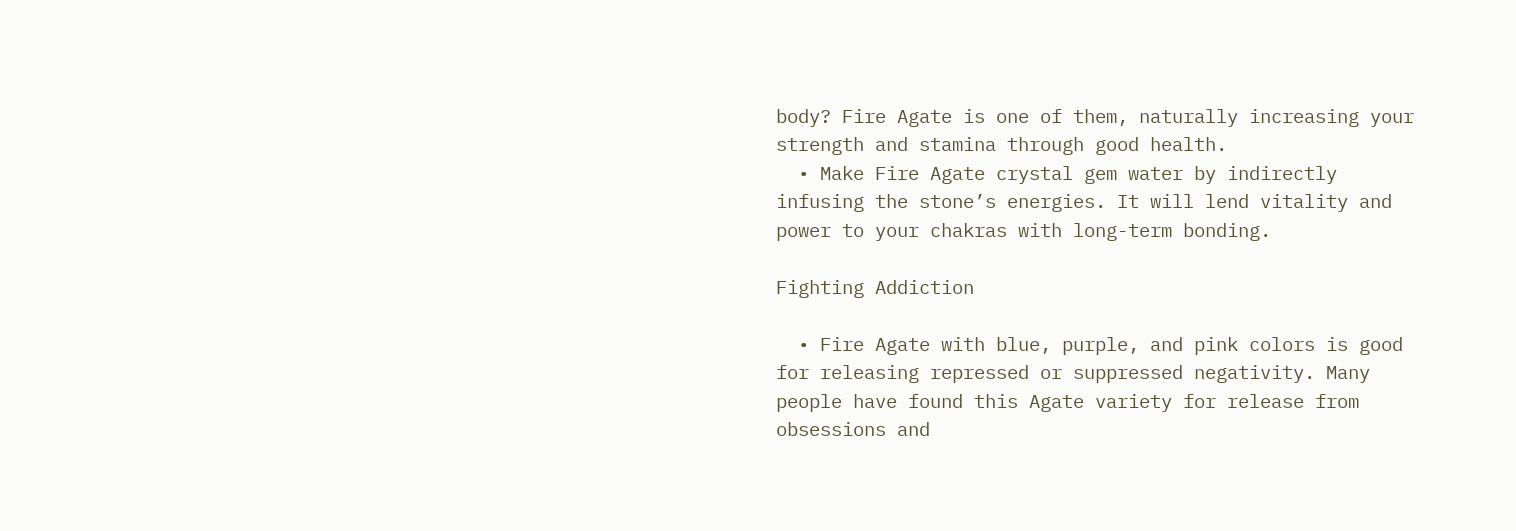body? Fire Agate is one of them, naturally increasing your strength and stamina through good health.
  • Make Fire Agate crystal gem water by indirectly infusing the stone’s energies. It will lend vitality and power to your chakras with long-term bonding.

Fighting Addiction

  • Fire Agate with blue, purple, and pink colors is good for releasing repressed or suppressed negativity. Many people have found this Agate variety for release from obsessions and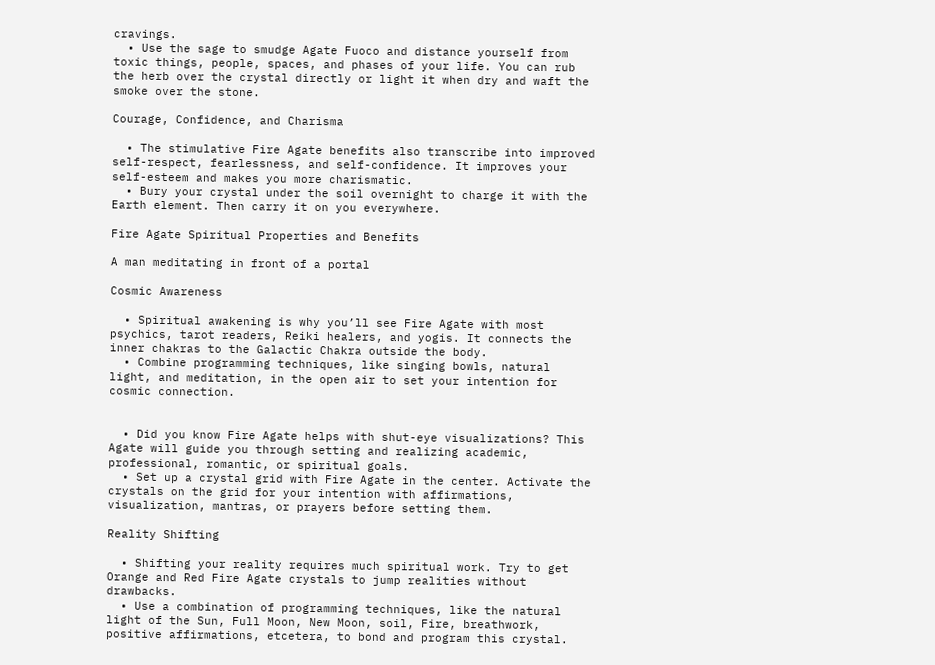cravings.
  • Use the sage to smudge Agate Fuoco and distance yourself from toxic things, people, spaces, and phases of your life. You can rub the herb over the crystal directly or light it when dry and waft the smoke over the stone.

Courage, Confidence, and Charisma

  • The stimulative Fire Agate benefits also transcribe into improved self-respect, fearlessness, and self-confidence. It improves your self-esteem and makes you more charismatic.
  • Bury your crystal under the soil overnight to charge it with the Earth element. Then carry it on you everywhere.

Fire Agate Spiritual Properties and Benefits

A man meditating in front of a portal

Cosmic Awareness

  • Spiritual awakening is why you’ll see Fire Agate with most psychics, tarot readers, Reiki healers, and yogis. It connects the inner chakras to the Galactic Chakra outside the body.
  • Combine programming techniques, like singing bowls, natural light, and meditation, in the open air to set your intention for cosmic connection.


  • Did you know Fire Agate helps with shut-eye visualizations? This Agate will guide you through setting and realizing academic, professional, romantic, or spiritual goals.
  • Set up a crystal grid with Fire Agate in the center. Activate the crystals on the grid for your intention with affirmations, visualization, mantras, or prayers before setting them.

Reality Shifting

  • Shifting your reality requires much spiritual work. Try to get Orange and Red Fire Agate crystals to jump realities without drawbacks.
  • Use a combination of programming techniques, like the natural light of the Sun, Full Moon, New Moon, soil, Fire, breathwork, positive affirmations, etcetera, to bond and program this crystal.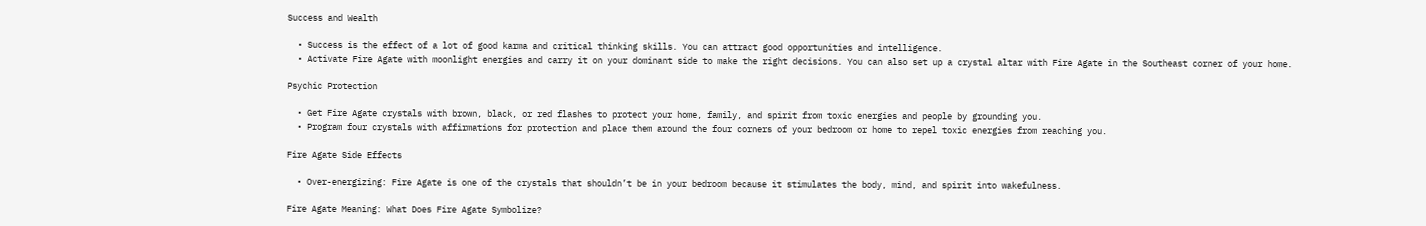Success and Wealth

  • Success is the effect of a lot of good karma and critical thinking skills. You can attract good opportunities and intelligence.
  • Activate Fire Agate with moonlight energies and carry it on your dominant side to make the right decisions. You can also set up a crystal altar with Fire Agate in the Southeast corner of your home.

Psychic Protection

  • Get Fire Agate crystals with brown, black, or red flashes to protect your home, family, and spirit from toxic energies and people by grounding you.
  • Program four crystals with affirmations for protection and place them around the four corners of your bedroom or home to repel toxic energies from reaching you.

Fire Agate Side Effects

  • Over-energizing: Fire Agate is one of the crystals that shouldn’t be in your bedroom because it stimulates the body, mind, and spirit into wakefulness.

Fire Agate Meaning: What Does Fire Agate Symbolize?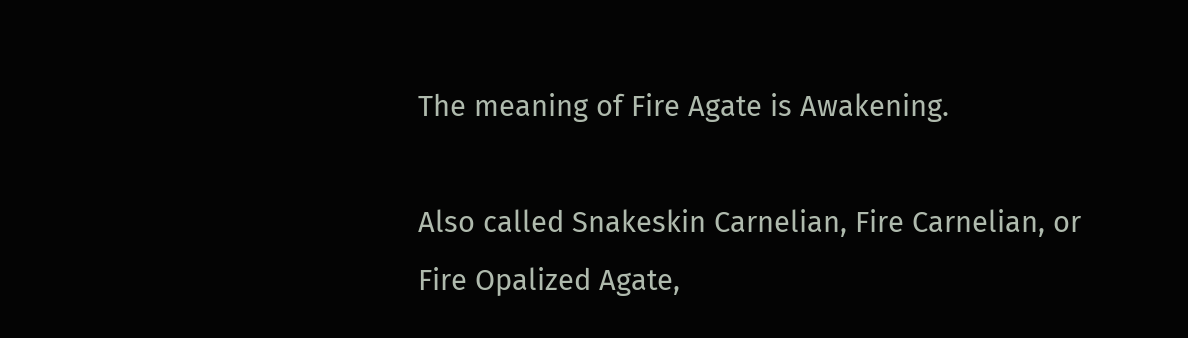The meaning of Fire Agate is Awakening.

Also called Snakeskin Carnelian, Fire Carnelian, or Fire Opalized Agate,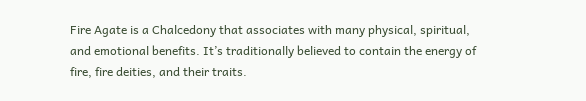Fire Agate is a Chalcedony that associates with many physical, spiritual, and emotional benefits. It’s traditionally believed to contain the energy of fire, fire deities, and their traits.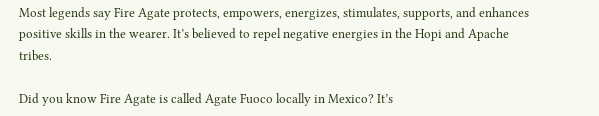Most legends say Fire Agate protects, empowers, energizes, stimulates, supports, and enhances positive skills in the wearer. It’s believed to repel negative energies in the Hopi and Apache tribes.

Did you know Fire Agate is called Agate Fuoco locally in Mexico? It’s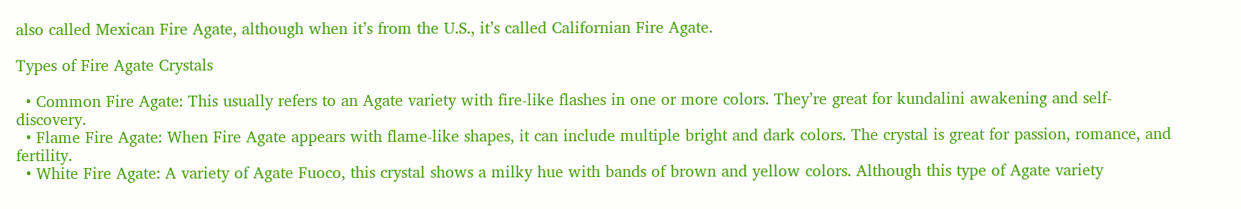also called Mexican Fire Agate, although when it’s from the U.S., it’s called Californian Fire Agate.

Types of Fire Agate Crystals

  • Common Fire Agate: This usually refers to an Agate variety with fire-like flashes in one or more colors. They’re great for kundalini awakening and self-discovery.
  • Flame Fire Agate: When Fire Agate appears with flame-like shapes, it can include multiple bright and dark colors. The crystal is great for passion, romance, and fertility.
  • White Fire Agate: A variety of Agate Fuoco, this crystal shows a milky hue with bands of brown and yellow colors. Although this type of Agate variety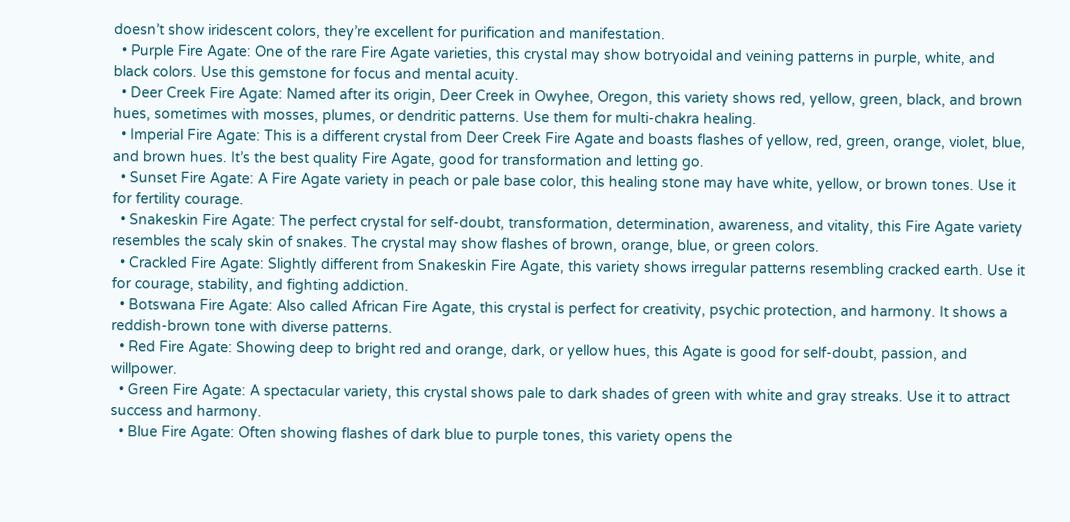doesn’t show iridescent colors, they’re excellent for purification and manifestation.
  • Purple Fire Agate: One of the rare Fire Agate varieties, this crystal may show botryoidal and veining patterns in purple, white, and black colors. Use this gemstone for focus and mental acuity.
  • Deer Creek Fire Agate: Named after its origin, Deer Creek in Owyhee, Oregon, this variety shows red, yellow, green, black, and brown hues, sometimes with mosses, plumes, or dendritic patterns. Use them for multi-chakra healing.
  • Imperial Fire Agate: This is a different crystal from Deer Creek Fire Agate and boasts flashes of yellow, red, green, orange, violet, blue, and brown hues. It’s the best quality Fire Agate, good for transformation and letting go.
  • Sunset Fire Agate: A Fire Agate variety in peach or pale base color, this healing stone may have white, yellow, or brown tones. Use it for fertility courage.
  • Snakeskin Fire Agate: The perfect crystal for self-doubt, transformation, determination, awareness, and vitality, this Fire Agate variety resembles the scaly skin of snakes. The crystal may show flashes of brown, orange, blue, or green colors.
  • Crackled Fire Agate: Slightly different from Snakeskin Fire Agate, this variety shows irregular patterns resembling cracked earth. Use it for courage, stability, and fighting addiction.
  • Botswana Fire Agate: Also called African Fire Agate, this crystal is perfect for creativity, psychic protection, and harmony. It shows a reddish-brown tone with diverse patterns.
  • Red Fire Agate: Showing deep to bright red and orange, dark, or yellow hues, this Agate is good for self-doubt, passion, and willpower.
  • Green Fire Agate: A spectacular variety, this crystal shows pale to dark shades of green with white and gray streaks. Use it to attract success and harmony.
  • Blue Fire Agate: Often showing flashes of dark blue to purple tones, this variety opens the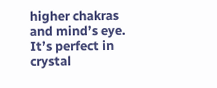higher chakras and mind’s eye. It’s perfect in crystal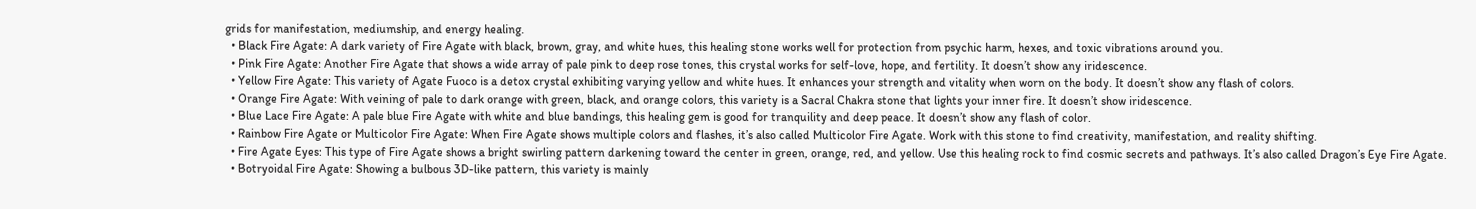grids for manifestation, mediumship, and energy healing.
  • Black Fire Agate: A dark variety of Fire Agate with black, brown, gray, and white hues, this healing stone works well for protection from psychic harm, hexes, and toxic vibrations around you.
  • Pink Fire Agate: Another Fire Agate that shows a wide array of pale pink to deep rose tones, this crystal works for self-love, hope, and fertility. It doesn’t show any iridescence.
  • Yellow Fire Agate: This variety of Agate Fuoco is a detox crystal exhibiting varying yellow and white hues. It enhances your strength and vitality when worn on the body. It doesn’t show any flash of colors.
  • Orange Fire Agate: With veining of pale to dark orange with green, black, and orange colors, this variety is a Sacral Chakra stone that lights your inner fire. It doesn’t show iridescence.
  • Blue Lace Fire Agate: A pale blue Fire Agate with white and blue bandings, this healing gem is good for tranquility and deep peace. It doesn’t show any flash of color.
  • Rainbow Fire Agate or Multicolor Fire Agate: When Fire Agate shows multiple colors and flashes, it’s also called Multicolor Fire Agate. Work with this stone to find creativity, manifestation, and reality shifting.
  • Fire Agate Eyes: This type of Fire Agate shows a bright swirling pattern darkening toward the center in green, orange, red, and yellow. Use this healing rock to find cosmic secrets and pathways. It’s also called Dragon’s Eye Fire Agate.
  • Botryoidal Fire Agate: Showing a bulbous 3D-like pattern, this variety is mainly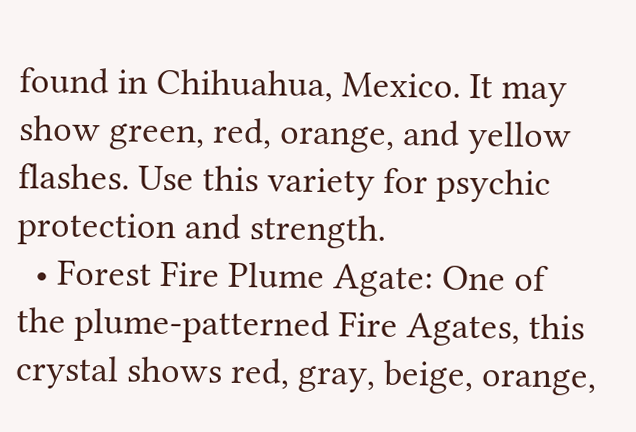found in Chihuahua, Mexico. It may show green, red, orange, and yellow flashes. Use this variety for psychic protection and strength.
  • Forest Fire Plume Agate: One of the plume-patterned Fire Agates, this crystal shows red, gray, beige, orange,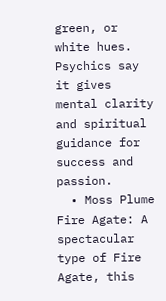green, or white hues. Psychics say it gives mental clarity and spiritual guidance for success and passion.
  • Moss Plume Fire Agate: A spectacular type of Fire Agate, this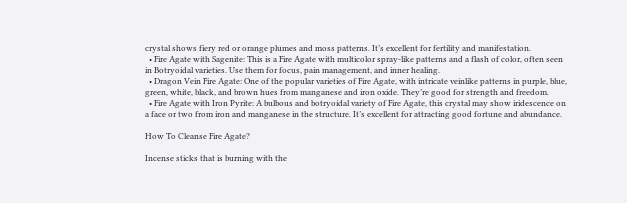crystal shows fiery red or orange plumes and moss patterns. It’s excellent for fertility and manifestation.
  • Fire Agate with Sagenite: This is a Fire Agate with multicolor spray-like patterns and a flash of color, often seen in Botryoidal varieties. Use them for focus, pain management, and inner healing.
  • Dragon Vein Fire Agate: One of the popular varieties of Fire Agate, with intricate veinlike patterns in purple, blue, green, white, black, and brown hues from manganese and iron oxide. They’re good for strength and freedom.
  • Fire Agate with Iron Pyrite: A bulbous and botryoidal variety of Fire Agate, this crystal may show iridescence on a face or two from iron and manganese in the structure. It’s excellent for attracting good fortune and abundance.

How To Cleanse Fire Agate?

Incense sticks that is burning with the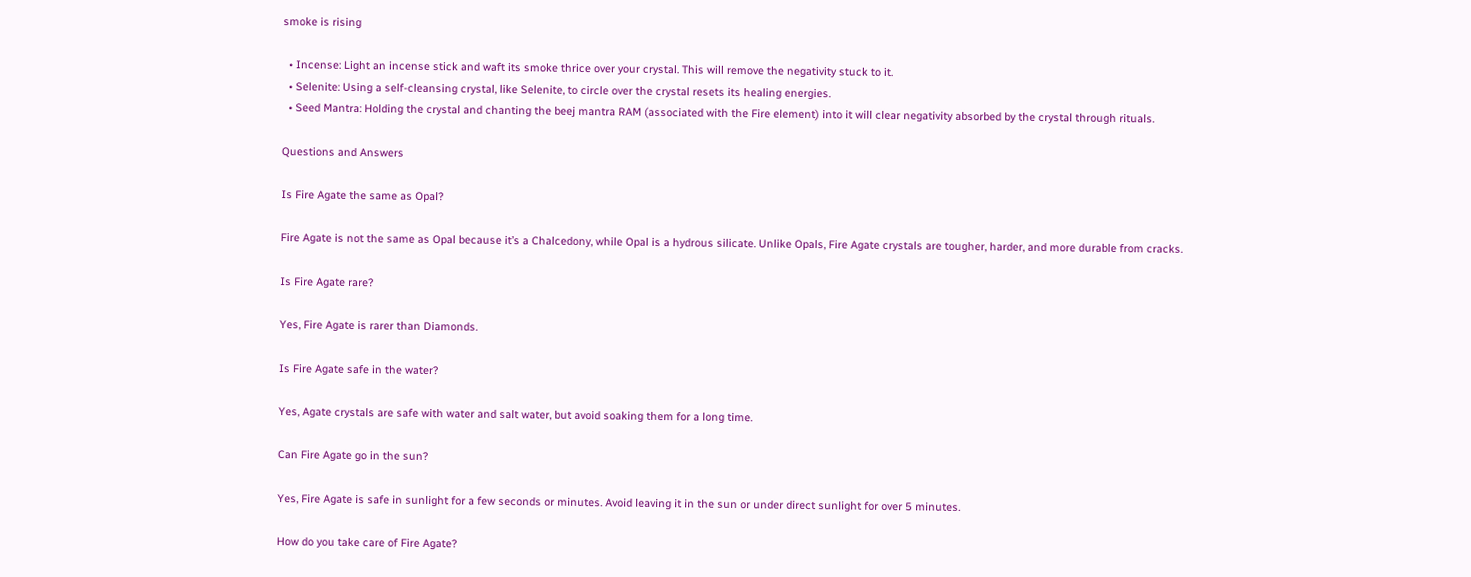smoke is rising

  • Incense: Light an incense stick and waft its smoke thrice over your crystal. This will remove the negativity stuck to it.
  • Selenite: Using a self-cleansing crystal, like Selenite, to circle over the crystal resets its healing energies.
  • Seed Mantra: Holding the crystal and chanting the beej mantra RAM (associated with the Fire element) into it will clear negativity absorbed by the crystal through rituals.

Questions and Answers

Is Fire Agate the same as Opal?

Fire Agate is not the same as Opal because it’s a Chalcedony, while Opal is a hydrous silicate. Unlike Opals, Fire Agate crystals are tougher, harder, and more durable from cracks.

Is Fire Agate rare?

Yes, Fire Agate is rarer than Diamonds.

Is Fire Agate safe in the water?

Yes, Agate crystals are safe with water and salt water, but avoid soaking them for a long time.

Can Fire Agate go in the sun?

Yes, Fire Agate is safe in sunlight for a few seconds or minutes. Avoid leaving it in the sun or under direct sunlight for over 5 minutes.

How do you take care of Fire Agate?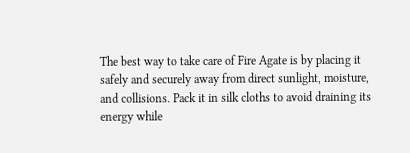The best way to take care of Fire Agate is by placing it safely and securely away from direct sunlight, moisture, and collisions. Pack it in silk cloths to avoid draining its energy while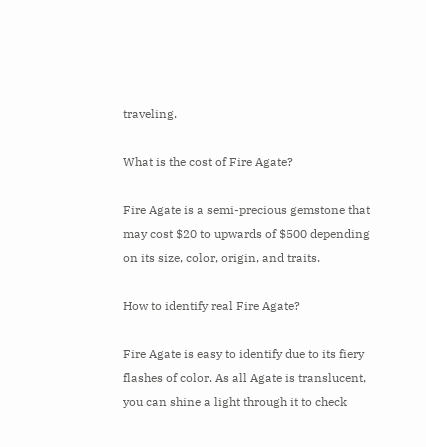traveling.

What is the cost of Fire Agate?

Fire Agate is a semi-precious gemstone that may cost $20 to upwards of $500 depending on its size, color, origin, and traits.

How to identify real Fire Agate?

Fire Agate is easy to identify due to its fiery flashes of color. As all Agate is translucent, you can shine a light through it to check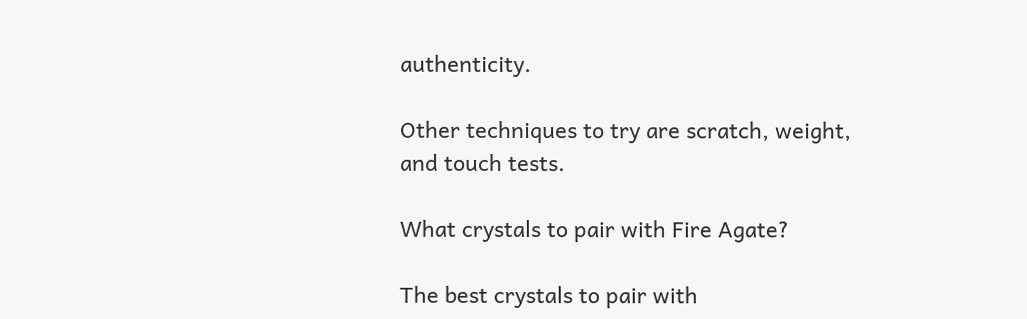authenticity.

Other techniques to try are scratch, weight, and touch tests.

What crystals to pair with Fire Agate?

The best crystals to pair with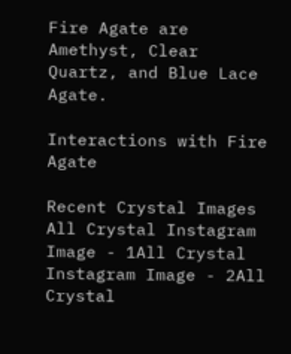Fire Agate are Amethyst, Clear Quartz, and Blue Lace Agate.

Interactions with Fire Agate

Recent Crystal Images
All Crystal Instagram Image - 1All Crystal Instagram Image - 2All Crystal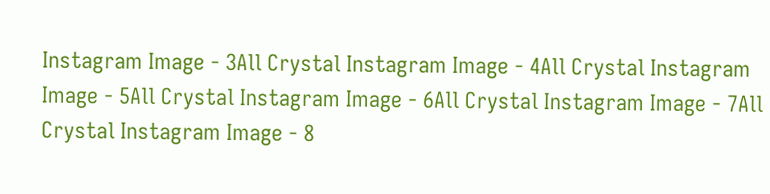Instagram Image - 3All Crystal Instagram Image - 4All Crystal Instagram Image - 5All Crystal Instagram Image - 6All Crystal Instagram Image - 7All Crystal Instagram Image - 8